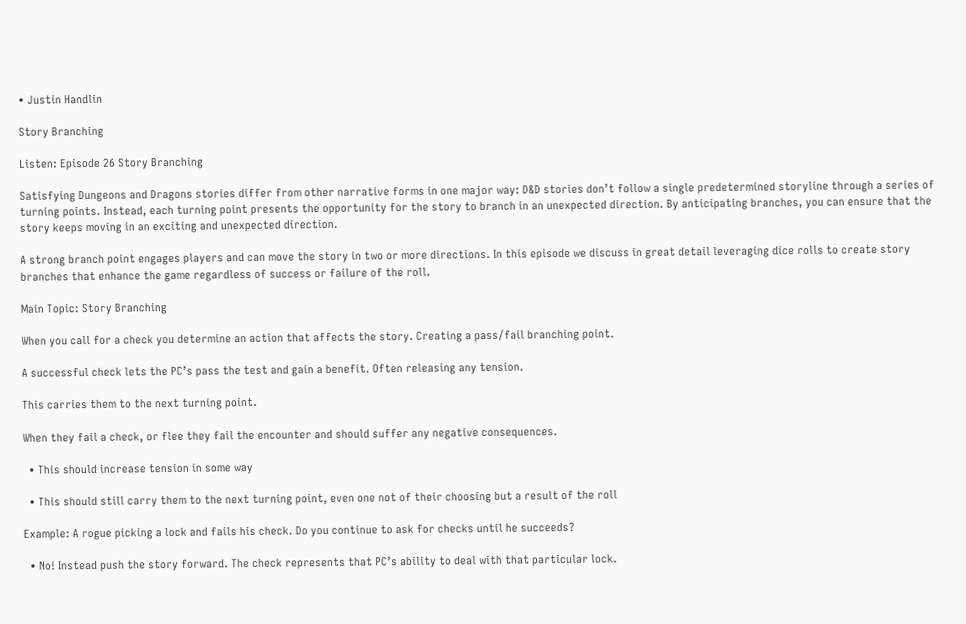• Justin Handlin

Story Branching

Listen: Episode 26 Story Branching

Satisfying Dungeons and Dragons stories differ from other narrative forms in one major way: D&D stories don’t follow a single predetermined storyline through a series of turning points. Instead, each turning point presents the opportunity for the story to branch in an unexpected direction. By anticipating branches, you can ensure that the story keeps moving in an exciting and unexpected direction.

A strong branch point engages players and can move the story in two or more directions. In this episode we discuss in great detail leveraging dice rolls to create story branches that enhance the game regardless of success or failure of the roll.

Main Topic: Story Branching

When you call for a check you determine an action that affects the story. Creating a pass/fail branching point.

A successful check lets the PC’s pass the test and gain a benefit. Often releasing any tension.

This carries them to the next turning point.

When they fail a check, or flee they fail the encounter and should suffer any negative consequences.

  • This should increase tension in some way

  • This should still carry them to the next turning point, even one not of their choosing but a result of the roll

Example: A rogue picking a lock and fails his check. Do you continue to ask for checks until he succeeds?

  • No! Instead push the story forward. The check represents that PC’s ability to deal with that particular lock.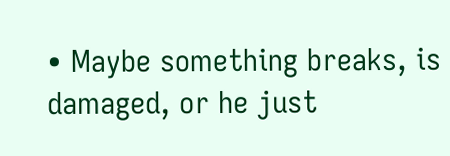• Maybe something breaks, is damaged, or he just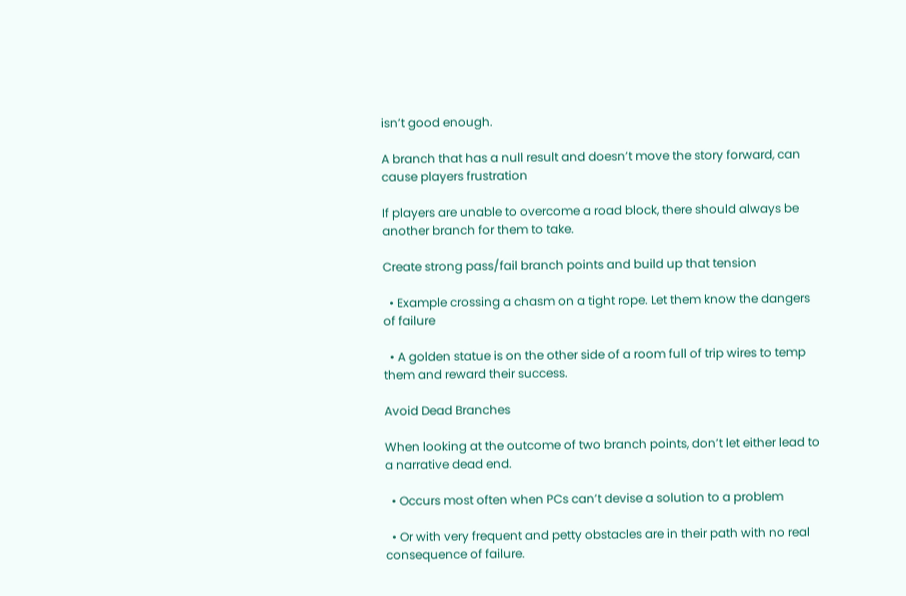isn’t good enough.

A branch that has a null result and doesn’t move the story forward, can cause players frustration

If players are unable to overcome a road block, there should always be another branch for them to take.

Create strong pass/fail branch points and build up that tension

  • Example crossing a chasm on a tight rope. Let them know the dangers of failure

  • A golden statue is on the other side of a room full of trip wires to temp them and reward their success.

Avoid Dead Branches

When looking at the outcome of two branch points, don’t let either lead to a narrative dead end.

  • Occurs most often when PCs can’t devise a solution to a problem

  • Or with very frequent and petty obstacles are in their path with no real consequence of failure.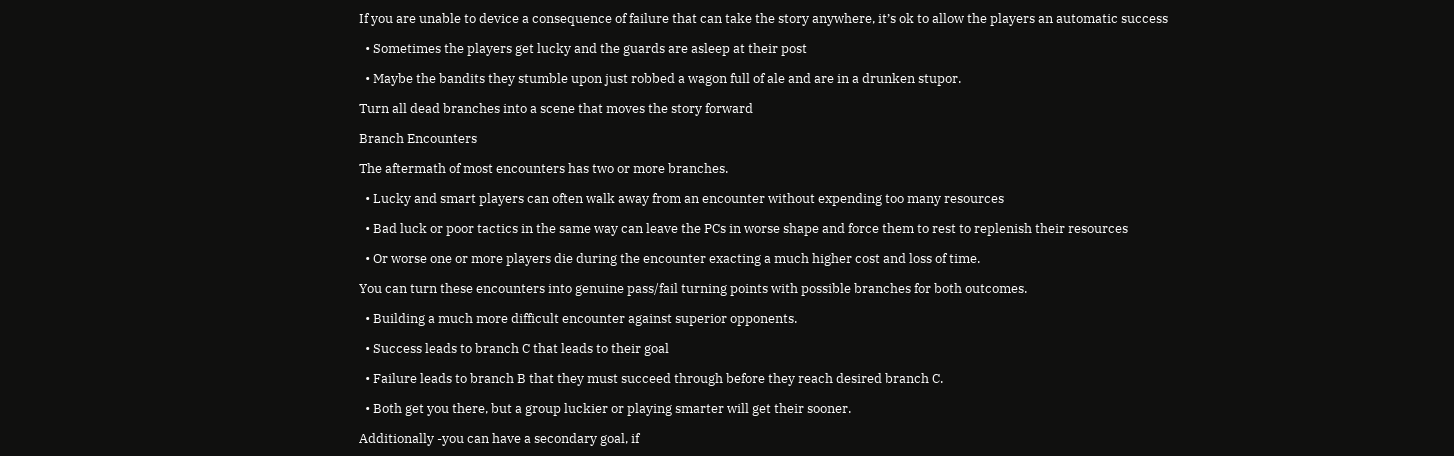If you are unable to device a consequence of failure that can take the story anywhere, it’s ok to allow the players an automatic success

  • Sometimes the players get lucky and the guards are asleep at their post

  • Maybe the bandits they stumble upon just robbed a wagon full of ale and are in a drunken stupor.

Turn all dead branches into a scene that moves the story forward

Branch Encounters

The aftermath of most encounters has two or more branches.

  • Lucky and smart players can often walk away from an encounter without expending too many resources

  • Bad luck or poor tactics in the same way can leave the PCs in worse shape and force them to rest to replenish their resources

  • Or worse one or more players die during the encounter exacting a much higher cost and loss of time.

You can turn these encounters into genuine pass/fail turning points with possible branches for both outcomes.

  • Building a much more difficult encounter against superior opponents.

  • Success leads to branch C that leads to their goal

  • Failure leads to branch B that they must succeed through before they reach desired branch C.

  • Both get you there, but a group luckier or playing smarter will get their sooner.

Additionally -you can have a secondary goal, if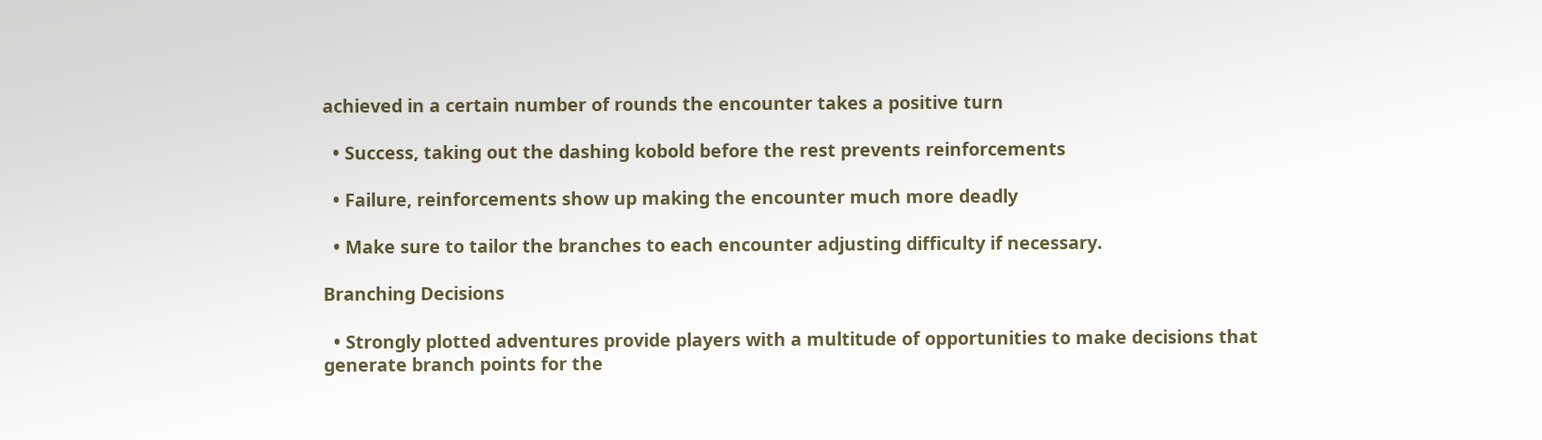achieved in a certain number of rounds the encounter takes a positive turn

  • Success, taking out the dashing kobold before the rest prevents reinforcements

  • Failure, reinforcements show up making the encounter much more deadly

  • Make sure to tailor the branches to each encounter adjusting difficulty if necessary.

Branching Decisions

  • Strongly plotted adventures provide players with a multitude of opportunities to make decisions that generate branch points for the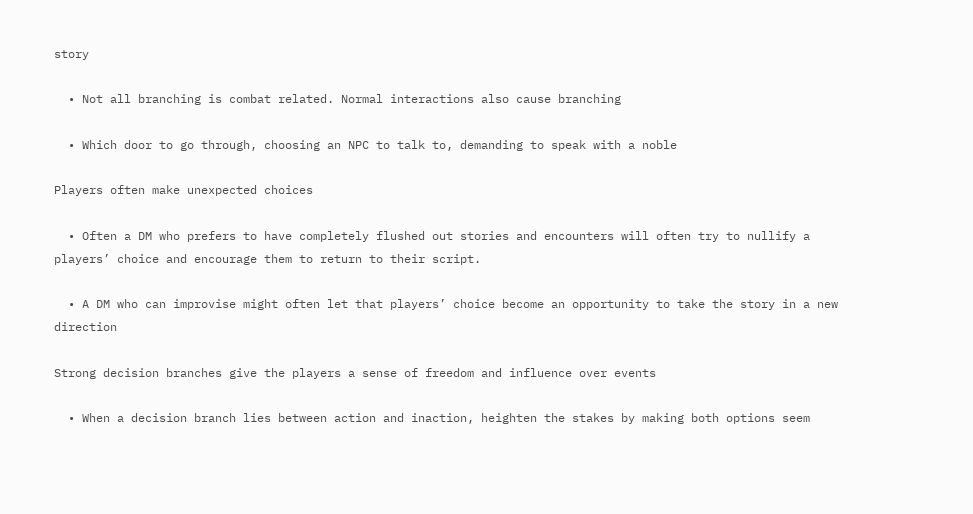story

  • Not all branching is combat related. Normal interactions also cause branching

  • Which door to go through, choosing an NPC to talk to, demanding to speak with a noble

Players often make unexpected choices

  • Often a DM who prefers to have completely flushed out stories and encounters will often try to nullify a players’ choice and encourage them to return to their script.

  • A DM who can improvise might often let that players’ choice become an opportunity to take the story in a new direction

Strong decision branches give the players a sense of freedom and influence over events

  • When a decision branch lies between action and inaction, heighten the stakes by making both options seem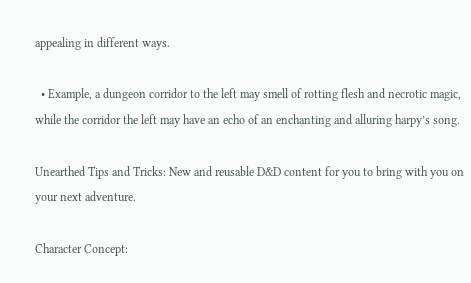appealing in different ways.

  • Example, a dungeon corridor to the left may smell of rotting flesh and necrotic magic, while the corridor the left may have an echo of an enchanting and alluring harpy’s song.

Unearthed Tips and Tricks: New and reusable D&D content for you to bring with you on your next adventure.

Character Concept: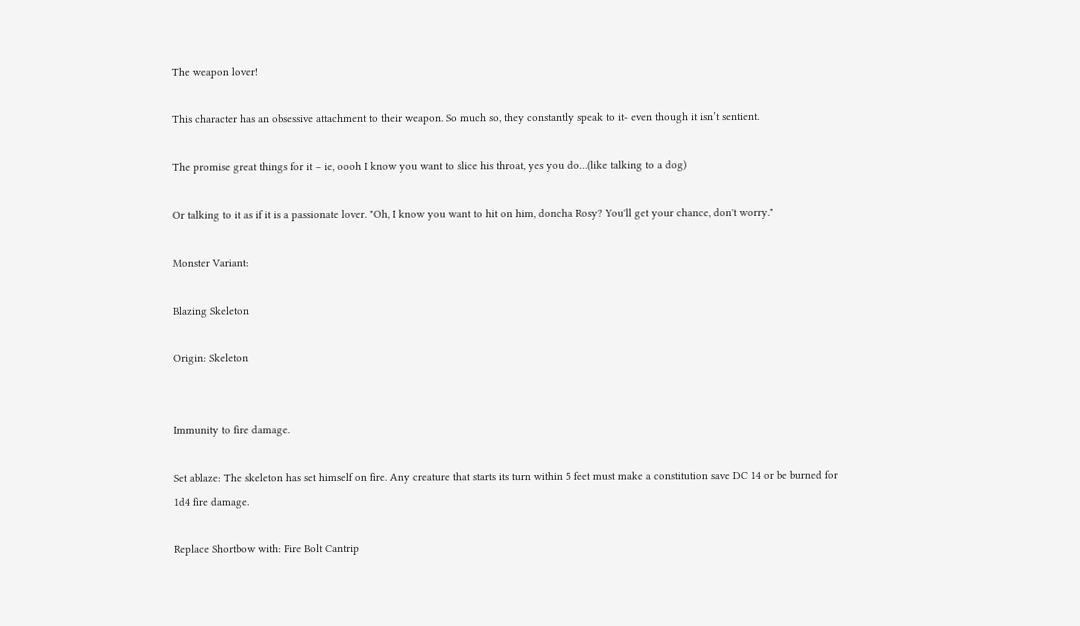The weapon lover!

This character has an obsessive attachment to their weapon. So much so, they constantly speak to it- even though it isn’t sentient.

The promise great things for it – ie, oooh I know you want to slice his throat, yes you do…(like talking to a dog)

Or talking to it as if it is a passionate lover. "Oh, I know you want to hit on him, doncha Rosy? You'll get your chance, don't worry."

Monster Variant:

Blazing Skeleton

Origin: Skeleton


Immunity to fire damage.

Set ablaze: The skeleton has set himself on fire. Any creature that starts its turn within 5 feet must make a constitution save DC 14 or be burned for 1d4 fire damage.

Replace Shortbow with: Fire Bolt Cantrip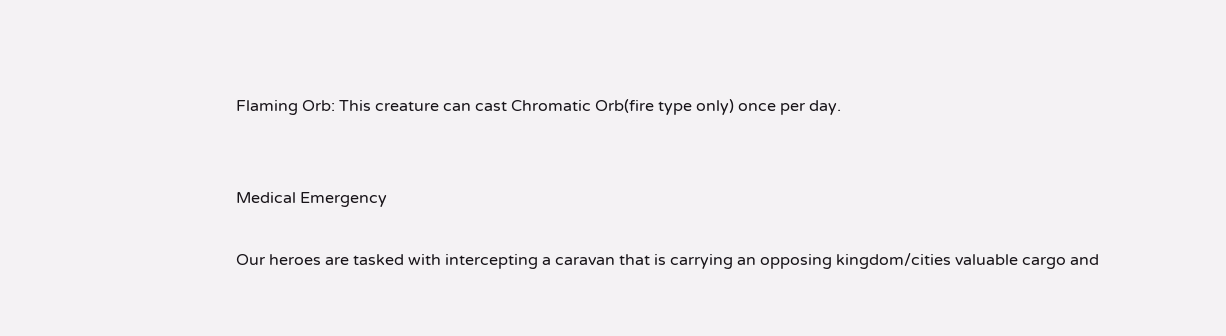Flaming Orb: This creature can cast Chromatic Orb(fire type only) once per day.


Medical Emergency

Our heroes are tasked with intercepting a caravan that is carrying an opposing kingdom/cities valuable cargo and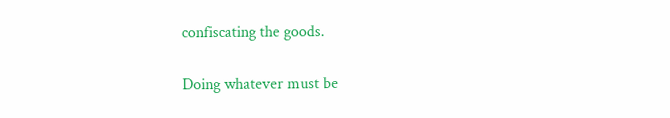confiscating the goods.

Doing whatever must be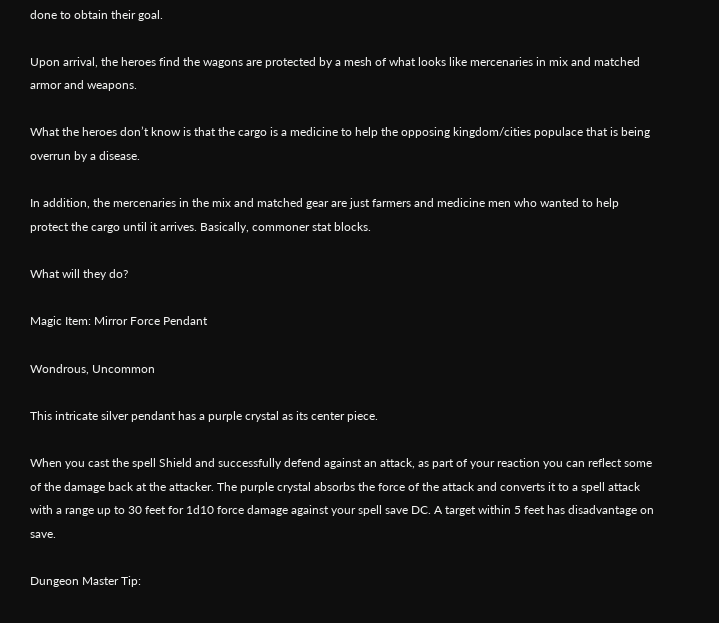done to obtain their goal.

Upon arrival, the heroes find the wagons are protected by a mesh of what looks like mercenaries in mix and matched armor and weapons.

What the heroes don’t know is that the cargo is a medicine to help the opposing kingdom/cities populace that is being overrun by a disease.

In addition, the mercenaries in the mix and matched gear are just farmers and medicine men who wanted to help protect the cargo until it arrives. Basically, commoner stat blocks.

What will they do?

Magic Item: Mirror Force Pendant

Wondrous, Uncommon

This intricate silver pendant has a purple crystal as its center piece.

When you cast the spell Shield and successfully defend against an attack, as part of your reaction you can reflect some of the damage back at the attacker. The purple crystal absorbs the force of the attack and converts it to a spell attack with a range up to 30 feet for 1d10 force damage against your spell save DC. A target within 5 feet has disadvantage on save.

Dungeon Master Tip: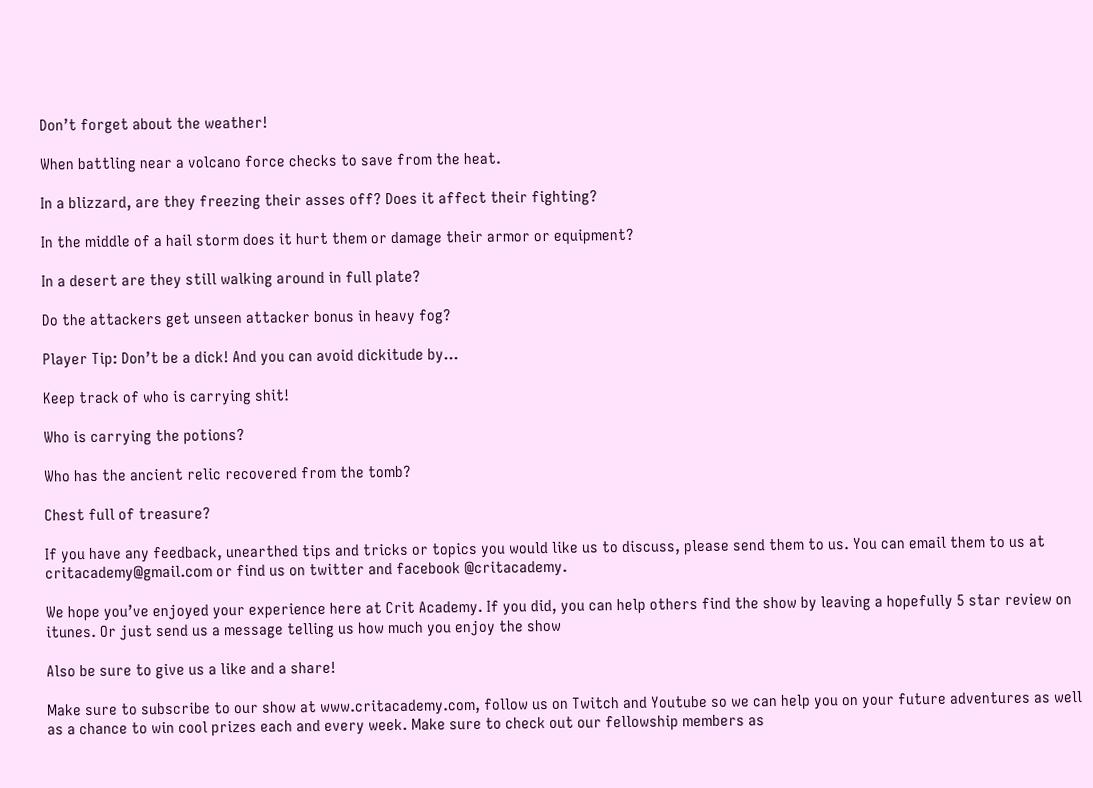Don’t forget about the weather!

When battling near a volcano force checks to save from the heat.

In a blizzard, are they freezing their asses off? Does it affect their fighting?

In the middle of a hail storm does it hurt them or damage their armor or equipment?

In a desert are they still walking around in full plate?

Do the attackers get unseen attacker bonus in heavy fog?

Player Tip: Don’t be a dick! And you can avoid dickitude by...

Keep track of who is carrying shit!

Who is carrying the potions?

Who has the ancient relic recovered from the tomb?

Chest full of treasure?

If you have any feedback, unearthed tips and tricks or topics you would like us to discuss, please send them to us. You can email them to us at critacademy@gmail.com or find us on twitter and facebook @critacademy.

We hope you’ve enjoyed your experience here at Crit Academy. If you did, you can help others find the show by leaving a hopefully 5 star review on itunes. Or just send us a message telling us how much you enjoy the show

Also be sure to give us a like and a share!

Make sure to subscribe to our show at www.critacademy.com, follow us on Twitch and Youtube so we can help you on your future adventures as well as a chance to win cool prizes each and every week. Make sure to check out our fellowship members as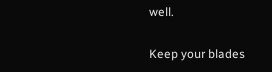well.

Keep your blades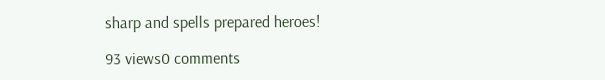sharp and spells prepared heroes!

93 views0 comments